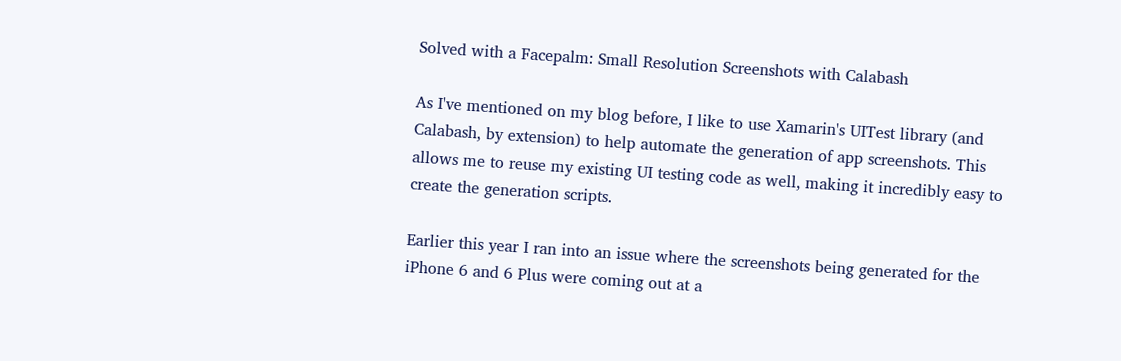Solved with a Facepalm: Small Resolution Screenshots with Calabash

As I've mentioned on my blog before, I like to use Xamarin's UITest library (and Calabash, by extension) to help automate the generation of app screenshots. This allows me to reuse my existing UI testing code as well, making it incredibly easy to create the generation scripts.

Earlier this year I ran into an issue where the screenshots being generated for the iPhone 6 and 6 Plus were coming out at a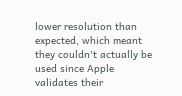lower resolution than expected, which meant they couldn't actually be used since Apple validates their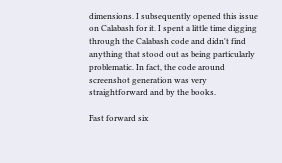dimensions. I subsequently opened this issue on Calabash for it. I spent a little time digging through the Calabash code and didn't find anything that stood out as being particularly problematic. In fact, the code around screenshot generation was very straightforward and by the books.

Fast forward six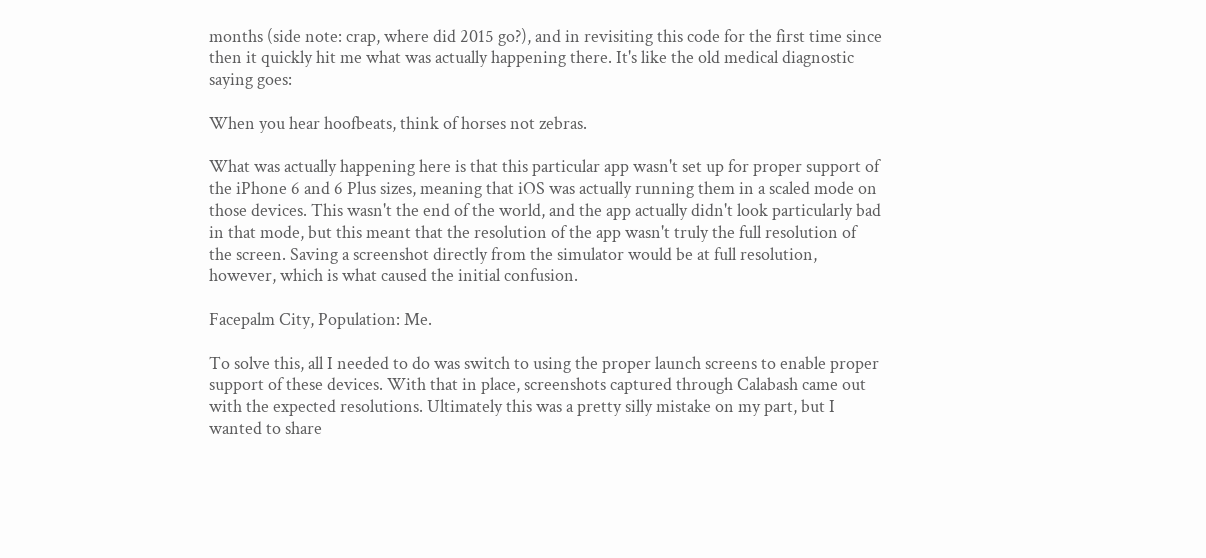months (side note: crap, where did 2015 go?), and in revisiting this code for the first time since then it quickly hit me what was actually happening there. It's like the old medical diagnostic saying goes:

When you hear hoofbeats, think of horses not zebras.

What was actually happening here is that this particular app wasn't set up for proper support of the iPhone 6 and 6 Plus sizes, meaning that iOS was actually running them in a scaled mode on those devices. This wasn't the end of the world, and the app actually didn't look particularly bad in that mode, but this meant that the resolution of the app wasn't truly the full resolution of the screen. Saving a screenshot directly from the simulator would be at full resolution, however, which is what caused the initial confusion.

Facepalm City, Population: Me.

To solve this, all I needed to do was switch to using the proper launch screens to enable proper support of these devices. With that in place, screenshots captured through Calabash came out with the expected resolutions. Ultimately this was a pretty silly mistake on my part, but I wanted to share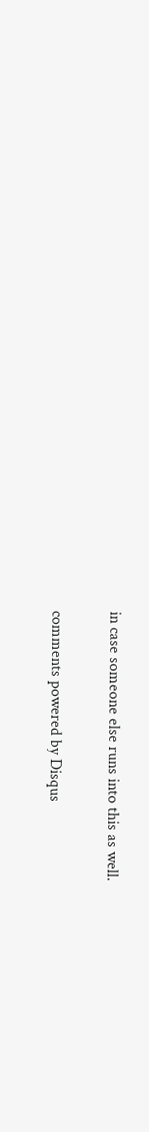in case someone else runs into this as well.

comments powered by Disqus